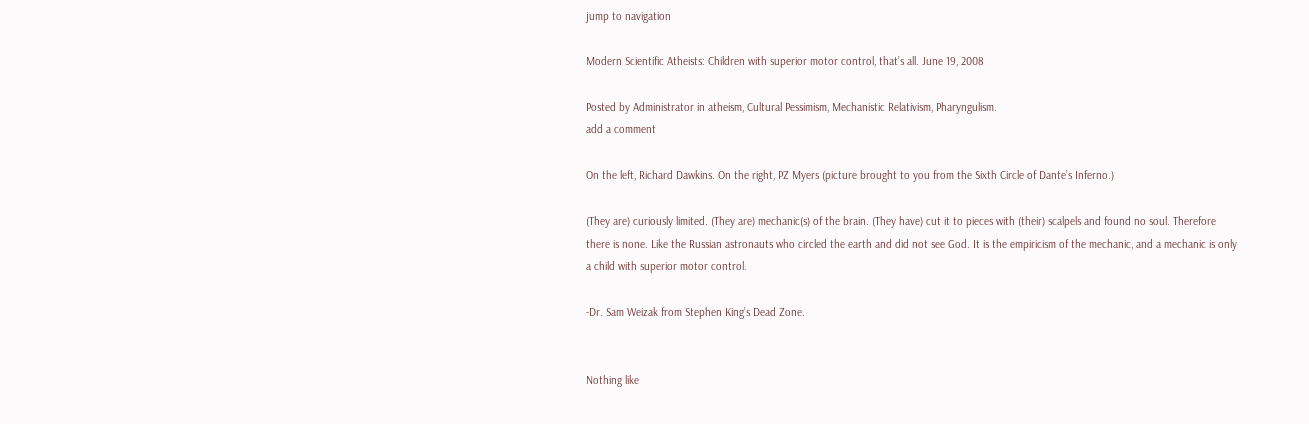jump to navigation

Modern Scientific Atheists: Children with superior motor control, that’s all. June 19, 2008

Posted by Administrator in atheism, Cultural Pessimism, Mechanistic Relativism, Pharyngulism.
add a comment

On the left, Richard Dawkins. On the right, PZ Myers (picture brought to you from the Sixth Circle of Dante’s Inferno.)

(They are) curiously limited. (They are) mechanic(s) of the brain. (They have) cut it to pieces with (their) scalpels and found no soul. Therefore there is none. Like the Russian astronauts who circled the earth and did not see God. It is the empiricism of the mechanic, and a mechanic is only a child with superior motor control.

-Dr. Sam Weizak from Stephen King’s Dead Zone.


Nothing like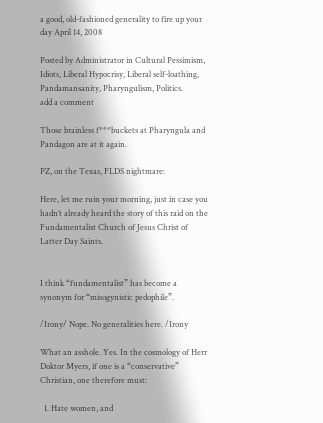a good, old-fashioned generality to fire up your day April 14, 2008

Posted by Administrator in Cultural Pessimism, Idiots, Liberal Hypocrisy, Liberal self-loathing, Pandamansanity, Pharyngulism, Politics.
add a comment

Those brainless f***buckets at Pharyngula and Pandagon are at it again.

PZ, on the Texas, FLDS nightmare:

Here, let me ruin your morning, just in case you hadn’t already heard the story of this raid on the Fundamentalist Church of Jesus Christ of Latter Day Saints.


I think “fundamentalist” has become a synonym for “misogynistic pedophile”.

/Irony/ Nope. No generalities here. /Irony

What an asshole. Yes. In the cosmology of Herr Doktor Myers, if one is a “conservative” Christian, one therefore must:

  1. Hate women, and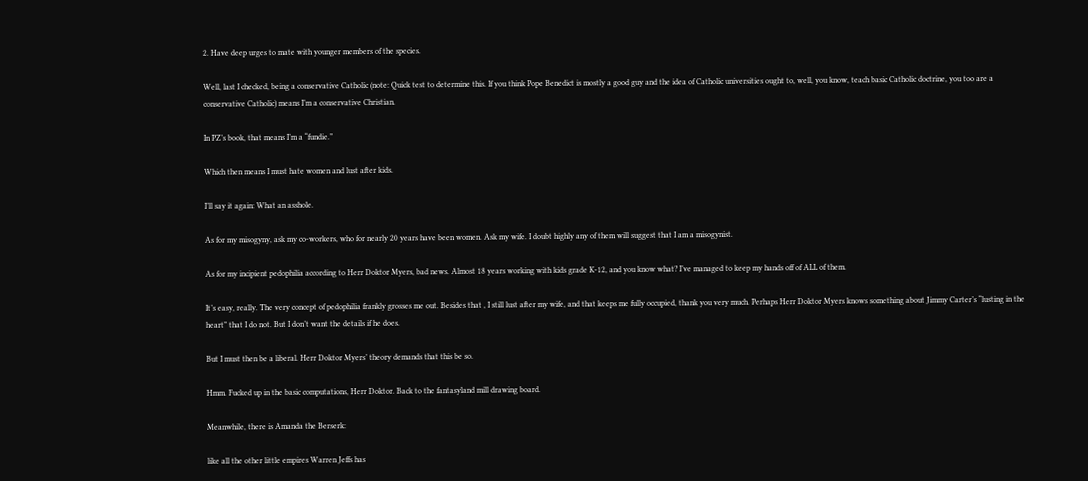2. Have deep urges to mate with younger members of the species.

Well, last I checked, being a conservative Catholic (note: Quick test to determine this. If you think Pope Benedict is mostly a good guy and the idea of Catholic universities ought to, well, you know, teach basic Catholic doctrine, you too are a conservative Catholic) means I’m a conservative Christian.

In PZ’s book, that means I’m a “fundie.”

Which then means I must hate women and lust after kids.

I’ll say it again: What an asshole.

As for my misogyny, ask my co-workers, who for nearly 20 years have been women. Ask my wife. I doubt highly any of them will suggest that I am a misogynist.

As for my incipient pedophilia according to Herr Doktor Myers, bad news. Almost 18 years working with kids grade K-12, and you know what? I’ve managed to keep my hands off of ALL of them.

It’s easy, really. The very concept of pedophilia frankly grosses me out. Besides that , I still lust after my wife, and that keeps me fully occupied, thank you very much. Perhaps Herr Doktor Myers knows something about Jimmy Carter’s “lusting in the heart” that I do not. But I don’t want the details if he does.

But I must then be a liberal. Herr Doktor Myers’ theory demands that this be so.

Hmm. Fucked up in the basic computations, Herr Doktor. Back to the fantasyland mill drawing board.

Meanwhile, there is Amanda the Berserk:

like all the other little empires Warren Jeffs has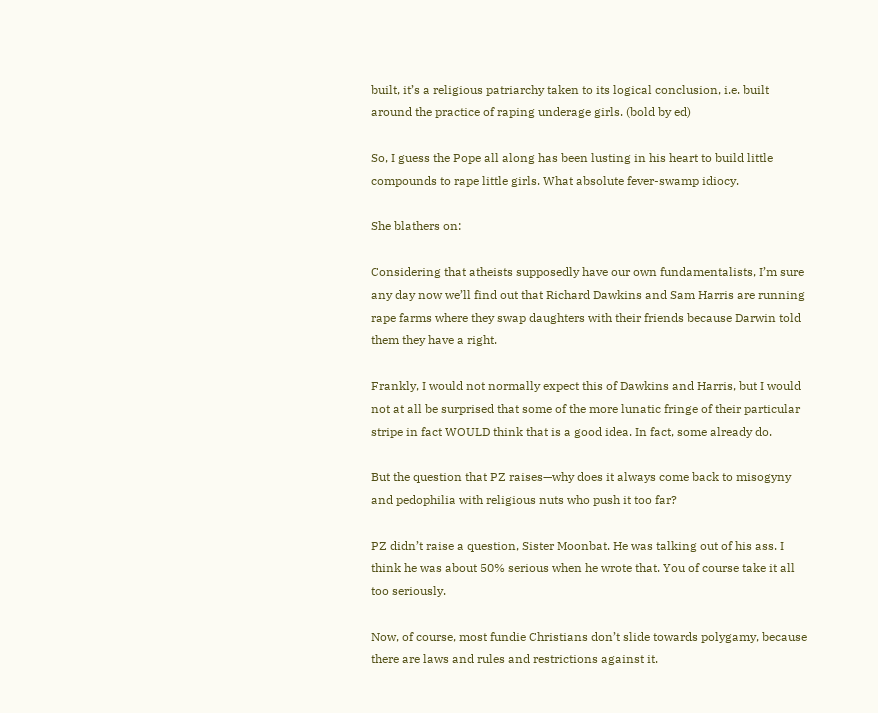built, it’s a religious patriarchy taken to its logical conclusion, i.e. built around the practice of raping underage girls. (bold by ed)

So, I guess the Pope all along has been lusting in his heart to build little compounds to rape little girls. What absolute fever-swamp idiocy.

She blathers on:

Considering that atheists supposedly have our own fundamentalists, I’m sure any day now we’ll find out that Richard Dawkins and Sam Harris are running rape farms where they swap daughters with their friends because Darwin told them they have a right.

Frankly, I would not normally expect this of Dawkins and Harris, but I would not at all be surprised that some of the more lunatic fringe of their particular stripe in fact WOULD think that is a good idea. In fact, some already do.

But the question that PZ raises—why does it always come back to misogyny and pedophilia with religious nuts who push it too far?

PZ didn’t raise a question, Sister Moonbat. He was talking out of his ass. I think he was about 50% serious when he wrote that. You of course take it all too seriously.

Now, of course, most fundie Christians don’t slide towards polygamy, because there are laws and rules and restrictions against it.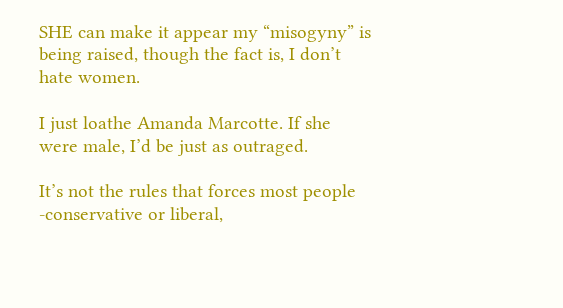SHE can make it appear my “misogyny” is being raised, though the fact is, I don’t hate women.

I just loathe Amanda Marcotte. If she were male, I’d be just as outraged.

It’s not the rules that forces most people -conservative or liberal,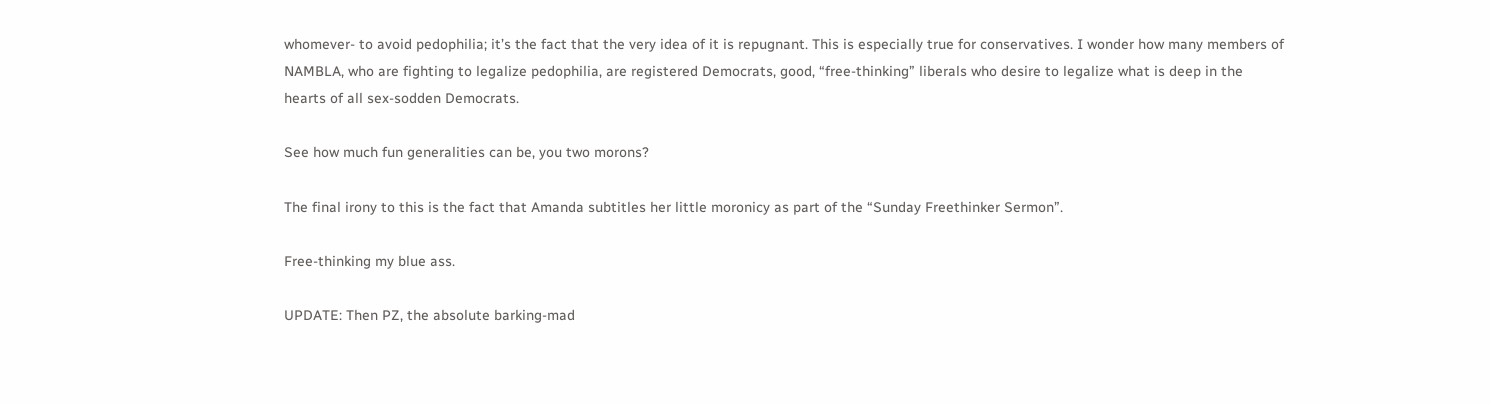whomever- to avoid pedophilia; it’s the fact that the very idea of it is repugnant. This is especially true for conservatives. I wonder how many members of NAMBLA, who are fighting to legalize pedophilia, are registered Democrats, good, “free-thinking” liberals who desire to legalize what is deep in the hearts of all sex-sodden Democrats.

See how much fun generalities can be, you two morons?

The final irony to this is the fact that Amanda subtitles her little moronicy as part of the “Sunday Freethinker Sermon”.

Free-thinking my blue ass.

UPDATE: Then PZ, the absolute barking-mad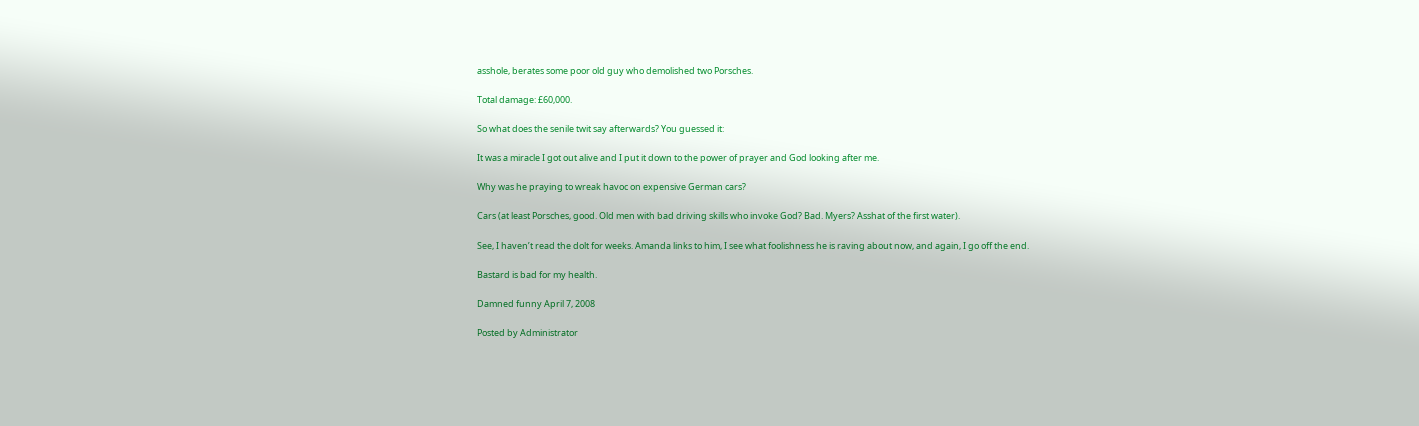asshole, berates some poor old guy who demolished two Porsches.

Total damage: £60,000.

So what does the senile twit say afterwards? You guessed it:

It was a miracle I got out alive and I put it down to the power of prayer and God looking after me.

Why was he praying to wreak havoc on expensive German cars?

Cars (at least Porsches, good. Old men with bad driving skills who invoke God? Bad. Myers? Asshat of the first water).

See, I haven’t read the dolt for weeks. Amanda links to him, I see what foolishness he is raving about now, and again, I go off the end.

Bastard is bad for my health.

Damned funny April 7, 2008

Posted by Administrator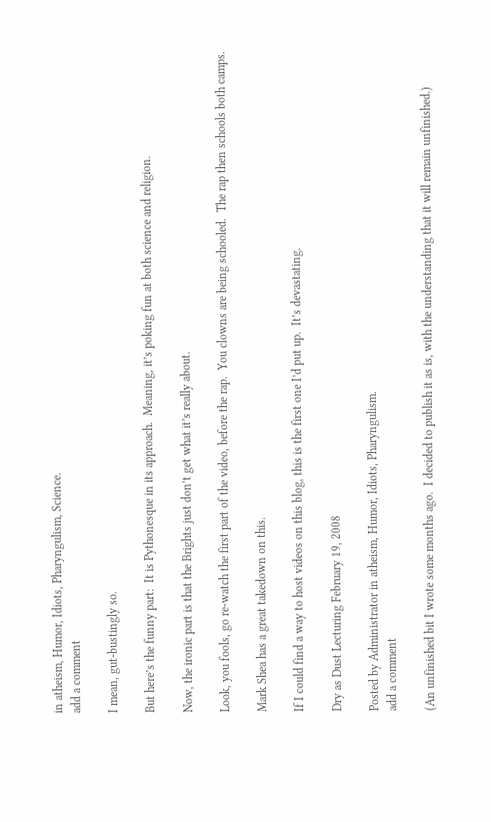in atheism, Humor, Idiots, Pharyngulism, Science.
add a comment

I mean, gut-bustingly so.

But here’s the funny part:  It is Pythonesque in its approach.  Meaning, it’s poking fun at both science and religion.

Now, the ironic part is that the Brights just don’t get what it’s really about.

Look, you fools, go re-watch the first part of the video, before the rap.  You clowns are being schooled.  The rap then schools both camps.

Mark Shea has a great takedown on this.

If I could find a way to host videos on this blog, this is the first one I’d put up.  It’s devastating.

Dry as Dust Lecturing February 19, 2008

Posted by Administrator in atheism, Humor, Idiots, Pharyngulism.
add a comment

(An unfinished bit I wrote some months ago.  I decided to publish it as is, with the understanding that it will remain unfinished.)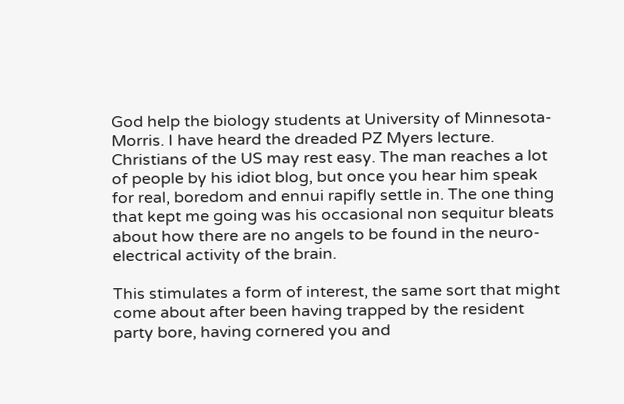God help the biology students at University of Minnesota-Morris. I have heard the dreaded PZ Myers lecture. Christians of the US may rest easy. The man reaches a lot of people by his idiot blog, but once you hear him speak for real, boredom and ennui rapifly settle in. The one thing that kept me going was his occasional non sequitur bleats about how there are no angels to be found in the neuro-electrical activity of the brain.

This stimulates a form of interest, the same sort that might come about after been having trapped by the resident party bore, having cornered you and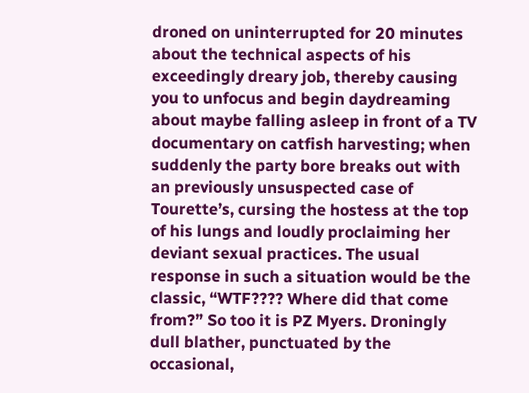droned on uninterrupted for 20 minutes about the technical aspects of his exceedingly dreary job, thereby causing you to unfocus and begin daydreaming about maybe falling asleep in front of a TV documentary on catfish harvesting; when suddenly the party bore breaks out with an previously unsuspected case of Tourette’s, cursing the hostess at the top of his lungs and loudly proclaiming her deviant sexual practices. The usual response in such a situation would be the classic, “WTF???? Where did that come from?” So too it is PZ Myers. Droningly dull blather, punctuated by the occasional,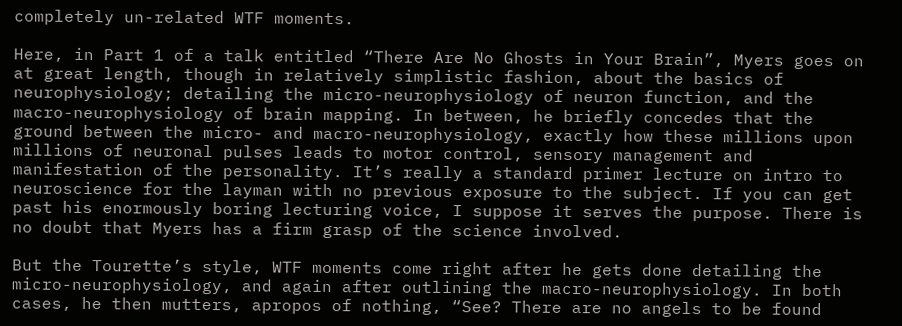completely un-related WTF moments.

Here, in Part 1 of a talk entitled “There Are No Ghosts in Your Brain”, Myers goes on at great length, though in relatively simplistic fashion, about the basics of neurophysiology; detailing the micro-neurophysiology of neuron function, and the macro-neurophysiology of brain mapping. In between, he briefly concedes that the ground between the micro- and macro-neurophysiology, exactly how these millions upon millions of neuronal pulses leads to motor control, sensory management and manifestation of the personality. It’s really a standard primer lecture on intro to neuroscience for the layman with no previous exposure to the subject. If you can get past his enormously boring lecturing voice, I suppose it serves the purpose. There is no doubt that Myers has a firm grasp of the science involved.

But the Tourette’s style, WTF moments come right after he gets done detailing the micro-neurophysiology, and again after outlining the macro-neurophysiology. In both cases, he then mutters, apropos of nothing, “See? There are no angels to be found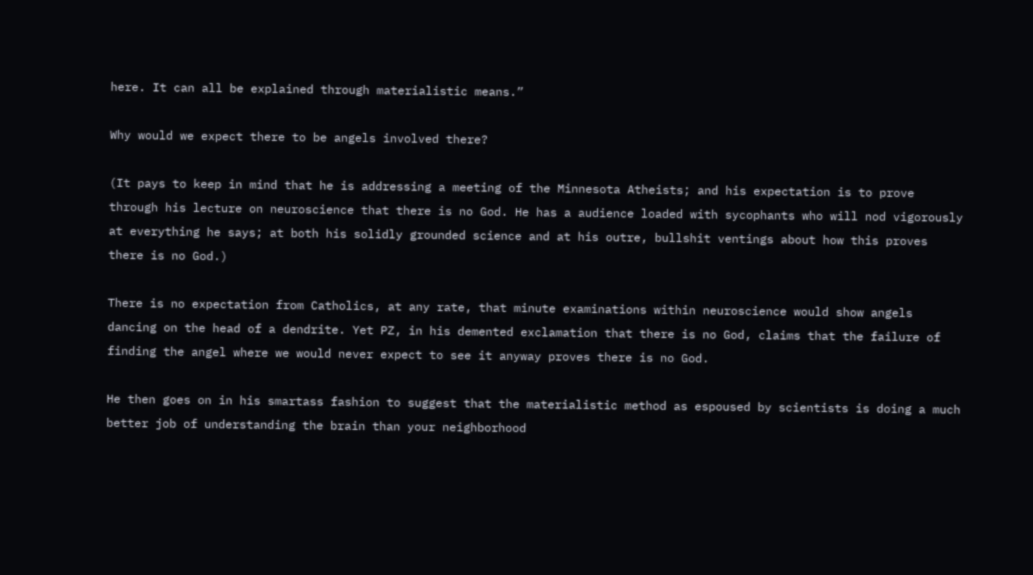here. It can all be explained through materialistic means.”

Why would we expect there to be angels involved there?

(It pays to keep in mind that he is addressing a meeting of the Minnesota Atheists; and his expectation is to prove through his lecture on neuroscience that there is no God. He has a audience loaded with sycophants who will nod vigorously at everything he says; at both his solidly grounded science and at his outre, bullshit ventings about how this proves there is no God.)

There is no expectation from Catholics, at any rate, that minute examinations within neuroscience would show angels dancing on the head of a dendrite. Yet PZ, in his demented exclamation that there is no God, claims that the failure of finding the angel where we would never expect to see it anyway proves there is no God.

He then goes on in his smartass fashion to suggest that the materialistic method as espoused by scientists is doing a much better job of understanding the brain than your neighborhood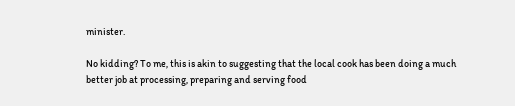minister.

No kidding? To me, this is akin to suggesting that the local cook has been doing a much better job at processing, preparing and serving food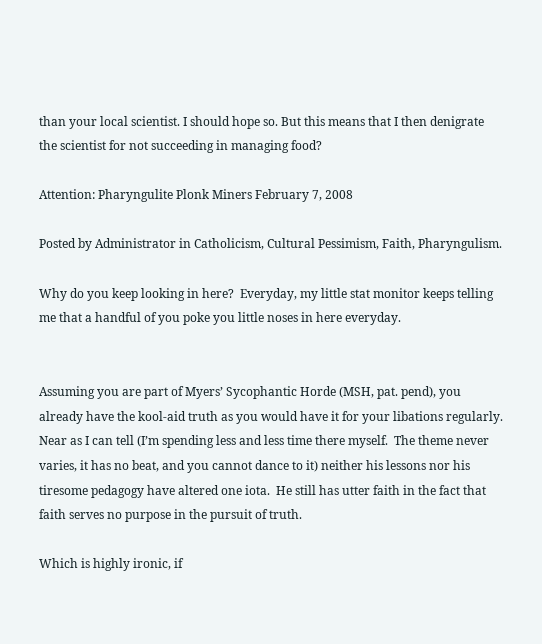than your local scientist. I should hope so. But this means that I then denigrate the scientist for not succeeding in managing food?

Attention: Pharyngulite Plonk Miners February 7, 2008

Posted by Administrator in Catholicism, Cultural Pessimism, Faith, Pharyngulism.

Why do you keep looking in here?  Everyday, my little stat monitor keeps telling me that a handful of you poke you little noses in here everyday.


Assuming you are part of Myers’ Sycophantic Horde (MSH, pat. pend), you already have the kool-aid truth as you would have it for your libations regularly.  Near as I can tell (I’m spending less and less time there myself.  The theme never varies, it has no beat, and you cannot dance to it) neither his lessons nor his tiresome pedagogy have altered one iota.  He still has utter faith in the fact that faith serves no purpose in the pursuit of truth.

Which is highly ironic, if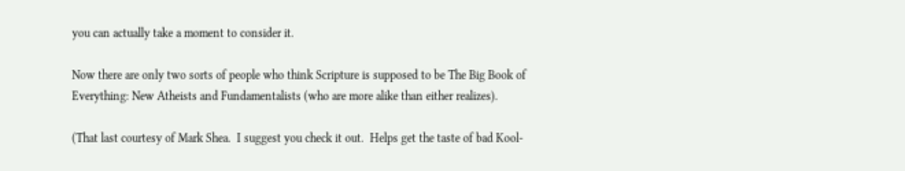you can actually take a moment to consider it.

Now there are only two sorts of people who think Scripture is supposed to be The Big Book of Everything: New Atheists and Fundamentalists (who are more alike than either realizes).

(That last courtesy of Mark Shea.  I suggest you check it out.  Helps get the taste of bad Kool-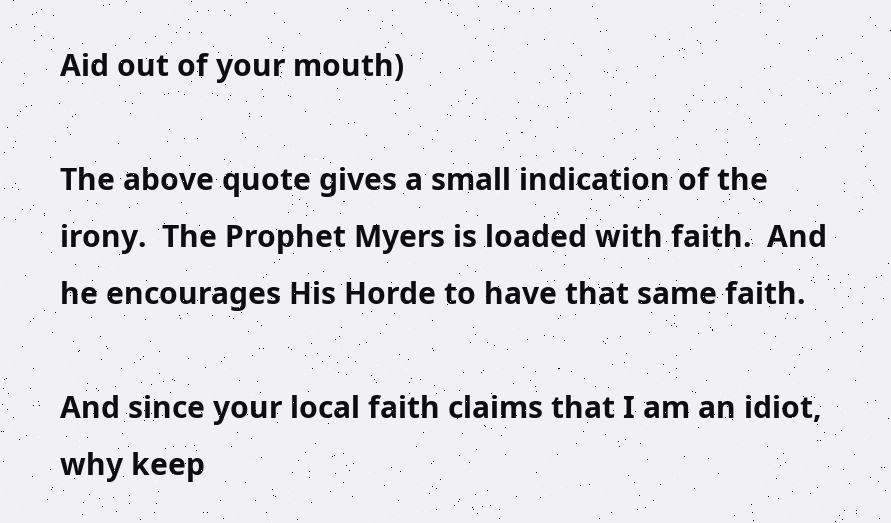Aid out of your mouth)

The above quote gives a small indication of the irony.  The Prophet Myers is loaded with faith.  And he encourages His Horde to have that same faith.

And since your local faith claims that I am an idiot, why keep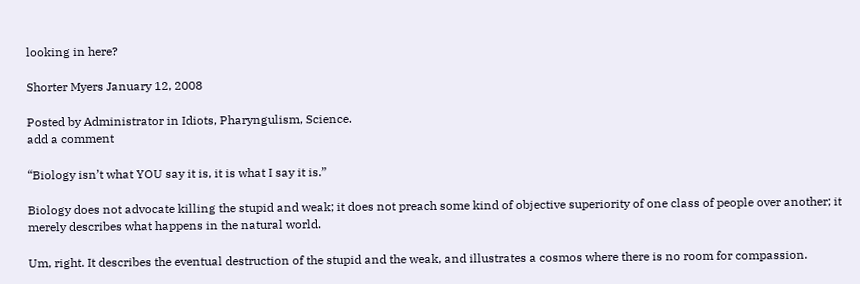looking in here?

Shorter Myers January 12, 2008

Posted by Administrator in Idiots, Pharyngulism, Science.
add a comment

“Biology isn’t what YOU say it is, it is what I say it is.”

Biology does not advocate killing the stupid and weak; it does not preach some kind of objective superiority of one class of people over another; it merely describes what happens in the natural world.

Um, right. It describes the eventual destruction of the stupid and the weak, and illustrates a cosmos where there is no room for compassion.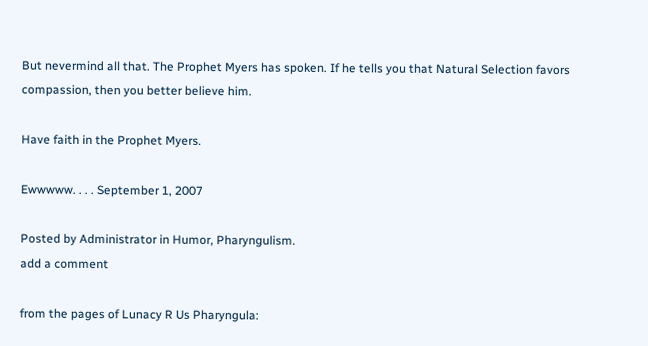But nevermind all that. The Prophet Myers has spoken. If he tells you that Natural Selection favors compassion, then you better believe him.

Have faith in the Prophet Myers.

Ewwwww. . . . September 1, 2007

Posted by Administrator in Humor, Pharyngulism.
add a comment

from the pages of Lunacy R Us Pharyngula: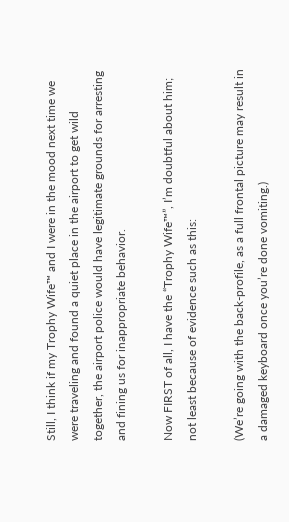Still, I think if my Trophy Wife™ and I were in the mood next time we were traveling and found a quiet place in the airport to get wild together, the airport police would have legitimate grounds for arresting and fining us for inappropriate behavior.

Now FIRST of all, I have the “Trophy Wife™”, I’m doubtful about him; not least because of evidence such as this:

(We’re going with the back-profile, as a full frontal picture may result in a damaged keyboard once you’re done vomiting.)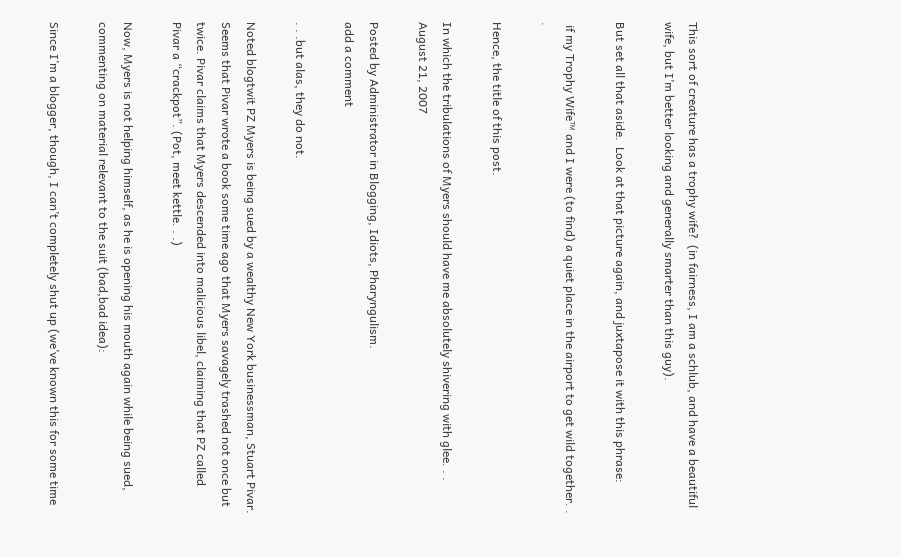This sort of creature has a trophy wife?  (in fairness, I am a schlub, and have a beautiful wife, but I’m better looking and generally smarter than this guy).

But set all that aside.  Look at that picture again, and juxtapose it with this phrase:

 if my Trophy Wife™ and I were (to find) a quiet place in the airport to get wild together. . .

Hence, the title of this post.

In which the tribulations of Myers should have me absolutely shivering with glee. . . August 21, 2007

Posted by Administrator in Blogging, Idiots, Pharyngulism.
add a comment

. . .but alas, they do not.

Noted blogtwit PZ Myers is being sued by a wealthy New York businessman, Stuart Pivar. Seems that Pivar wrote a book some time ago that Myers savagely trashed not once but twice. Pivar claims that Myers descended into malicious libel, claiming that PZ called Pivar a “crackpot”. (Pot, meet kettle. . .)

Now, Myers is not helping himself, as he is opening his mouth again while being sued, commenting on material relevant to the suit (bad,bad idea):

Since I’m a blogger, though, I can’t completely shut up (we’ve known this for some time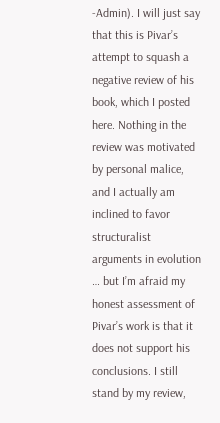-Admin). I will just say that this is Pivar’s attempt to squash a negative review of his book, which I posted here. Nothing in the review was motivated by personal malice, and I actually am inclined to favor structuralist arguments in evolution … but I’m afraid my honest assessment of Pivar’s work is that it does not support his conclusions. I still stand by my review,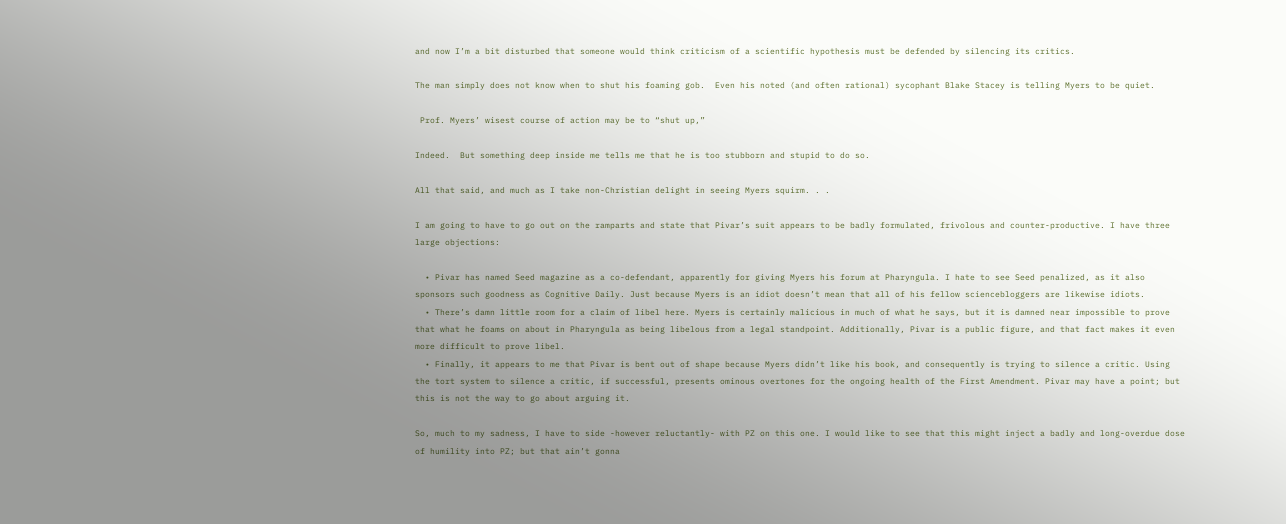and now I’m a bit disturbed that someone would think criticism of a scientific hypothesis must be defended by silencing its critics.

The man simply does not know when to shut his foaming gob.  Even his noted (and often rational) sycophant Blake Stacey is telling Myers to be quiet.

 Prof. Myers’ wisest course of action may be to “shut up,”

Indeed.  But something deep inside me tells me that he is too stubborn and stupid to do so.

All that said, and much as I take non-Christian delight in seeing Myers squirm. . .

I am going to have to go out on the ramparts and state that Pivar’s suit appears to be badly formulated, frivolous and counter-productive. I have three large objections:

  • Pivar has named Seed magazine as a co-defendant, apparently for giving Myers his forum at Pharyngula. I hate to see Seed penalized, as it also sponsors such goodness as Cognitive Daily. Just because Myers is an idiot doesn’t mean that all of his fellow sciencebloggers are likewise idiots.
  • There’s damn little room for a claim of libel here. Myers is certainly malicious in much of what he says, but it is damned near impossible to prove that what he foams on about in Pharyngula as being libelous from a legal standpoint. Additionally, Pivar is a public figure, and that fact makes it even more difficult to prove libel.
  • Finally, it appears to me that Pivar is bent out of shape because Myers didn’t like his book, and consequently is trying to silence a critic. Using the tort system to silence a critic, if successful, presents ominous overtones for the ongoing health of the First Amendment. Pivar may have a point; but this is not the way to go about arguing it.

So, much to my sadness, I have to side -however reluctantly- with PZ on this one. I would like to see that this might inject a badly and long-overdue dose of humility into PZ; but that ain’t gonna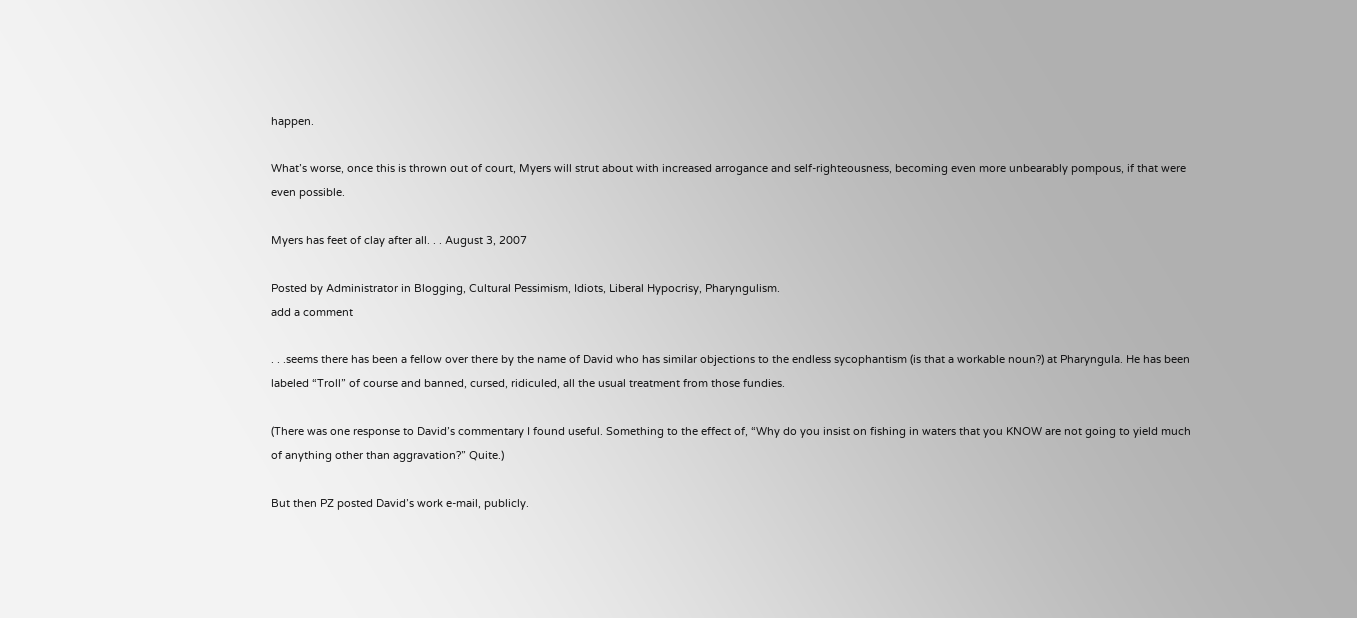happen.

What’s worse, once this is thrown out of court, Myers will strut about with increased arrogance and self-righteousness, becoming even more unbearably pompous, if that were even possible.

Myers has feet of clay after all. . . August 3, 2007

Posted by Administrator in Blogging, Cultural Pessimism, Idiots, Liberal Hypocrisy, Pharyngulism.
add a comment

. . .seems there has been a fellow over there by the name of David who has similar objections to the endless sycophantism (is that a workable noun?) at Pharyngula. He has been labeled “Troll” of course and banned, cursed, ridiculed, all the usual treatment from those fundies.

(There was one response to David’s commentary I found useful. Something to the effect of, “Why do you insist on fishing in waters that you KNOW are not going to yield much of anything other than aggravation?” Quite.)

But then PZ posted David’s work e-mail, publicly.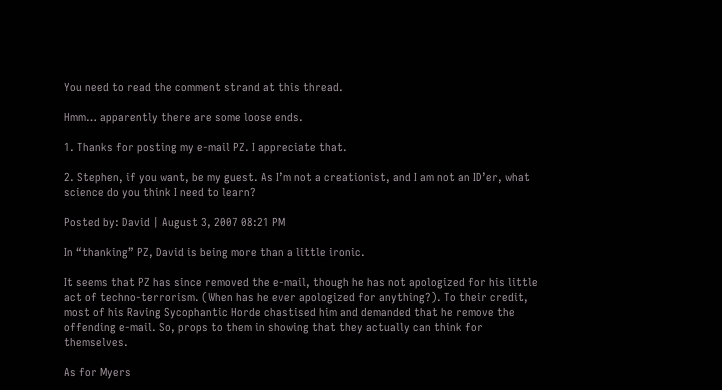You need to read the comment strand at this thread.

Hmm… apparently there are some loose ends.

1. Thanks for posting my e-mail PZ. I appreciate that.

2. Stephen, if you want, be my guest. As I’m not a creationist, and I am not an ID’er, what science do you think I need to learn?

Posted by: David | August 3, 2007 08:21 PM

In “thanking” PZ, David is being more than a little ironic.

It seems that PZ has since removed the e-mail, though he has not apologized for his little act of techno-terrorism. (When has he ever apologized for anything?). To their credit, most of his Raving Sycophantic Horde chastised him and demanded that he remove the offending e-mail. So, props to them in showing that they actually can think for themselves.

As for Myers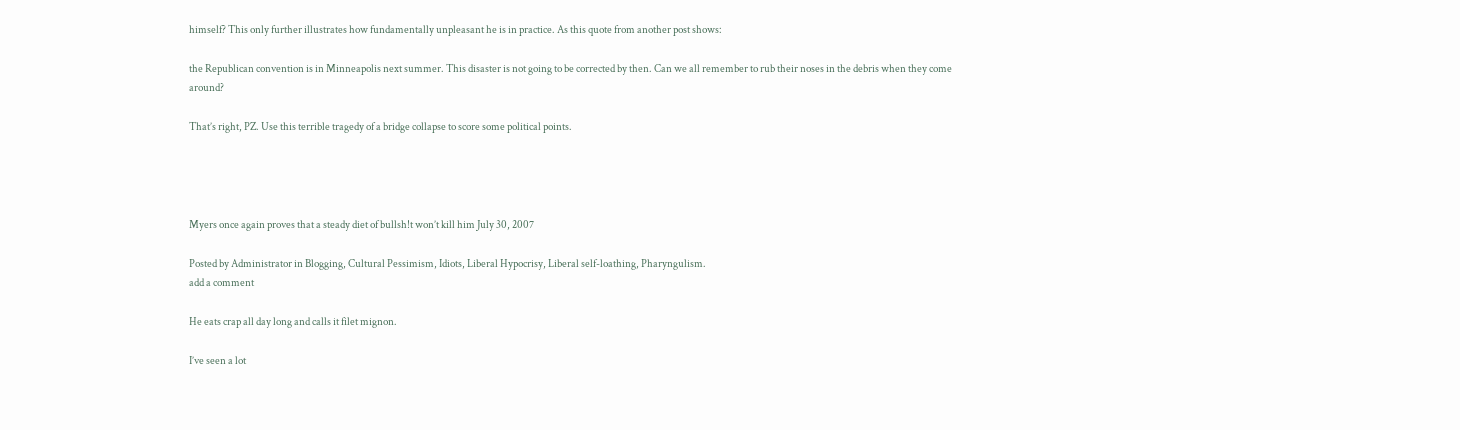himself? This only further illustrates how fundamentally unpleasant he is in practice. As this quote from another post shows:

the Republican convention is in Minneapolis next summer. This disaster is not going to be corrected by then. Can we all remember to rub their noses in the debris when they come around?

That’s right, PZ. Use this terrible tragedy of a bridge collapse to score some political points.




Myers once again proves that a steady diet of bullsh!t won’t kill him July 30, 2007

Posted by Administrator in Blogging, Cultural Pessimism, Idiots, Liberal Hypocrisy, Liberal self-loathing, Pharyngulism.
add a comment

He eats crap all day long and calls it filet mignon.

I’ve seen a lot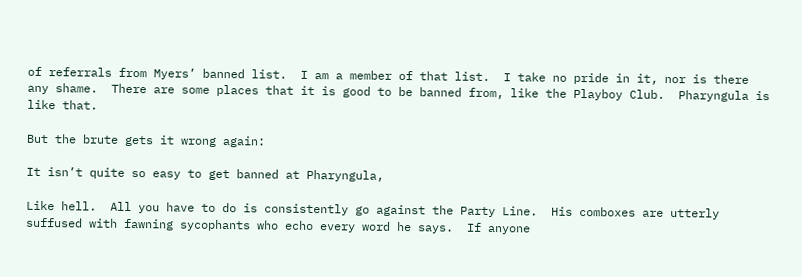of referrals from Myers’ banned list.  I am a member of that list.  I take no pride in it, nor is there any shame.  There are some places that it is good to be banned from, like the Playboy Club.  Pharyngula is like that.

But the brute gets it wrong again:

It isn’t quite so easy to get banned at Pharyngula,

Like hell.  All you have to do is consistently go against the Party Line.  His comboxes are utterly suffused with fawning sycophants who echo every word he says.  If anyone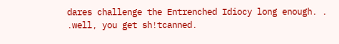dares challenge the Entrenched Idiocy long enough. . .well, you get sh!tcanned.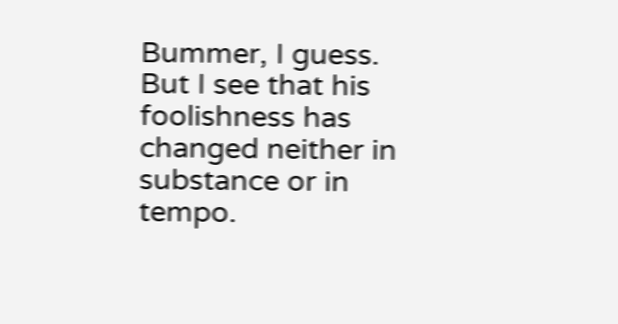Bummer, I guess.  But I see that his foolishness has changed neither in substance or in tempo.